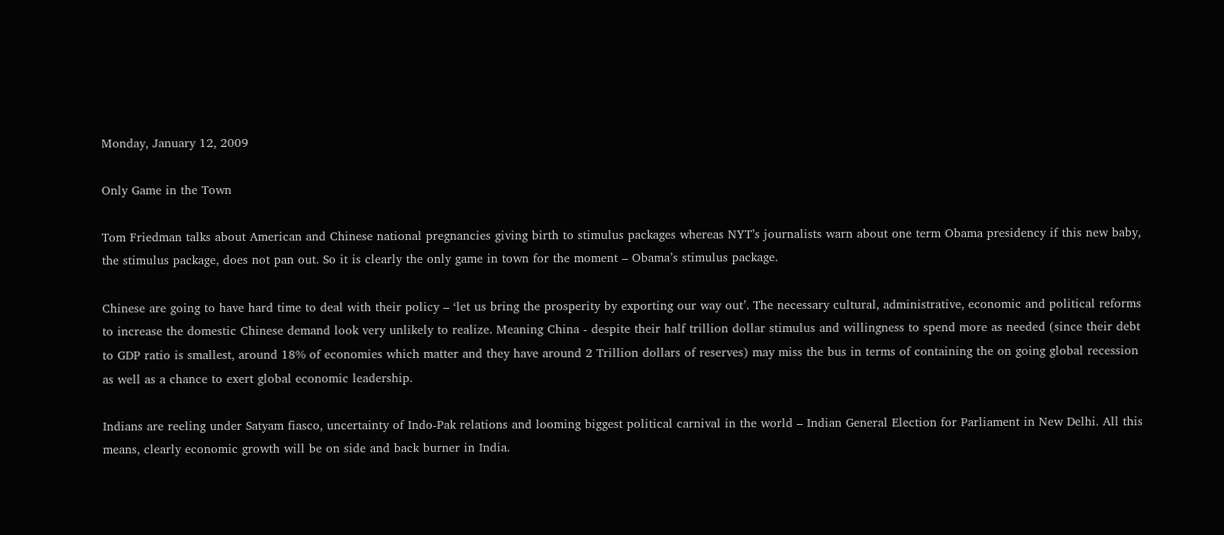Monday, January 12, 2009

Only Game in the Town

Tom Friedman talks about American and Chinese national pregnancies giving birth to stimulus packages whereas NYT’s journalists warn about one term Obama presidency if this new baby, the stimulus package, does not pan out. So it is clearly the only game in town for the moment – Obama’s stimulus package.

Chinese are going to have hard time to deal with their policy – ‘let us bring the prosperity by exporting our way out’. The necessary cultural, administrative, economic and political reforms to increase the domestic Chinese demand look very unlikely to realize. Meaning China - despite their half trillion dollar stimulus and willingness to spend more as needed (since their debt to GDP ratio is smallest, around 18% of economies which matter and they have around 2 Trillion dollars of reserves) may miss the bus in terms of containing the on going global recession as well as a chance to exert global economic leadership.

Indians are reeling under Satyam fiasco, uncertainty of Indo-Pak relations and looming biggest political carnival in the world – Indian General Election for Parliament in New Delhi. All this means, clearly economic growth will be on side and back burner in India.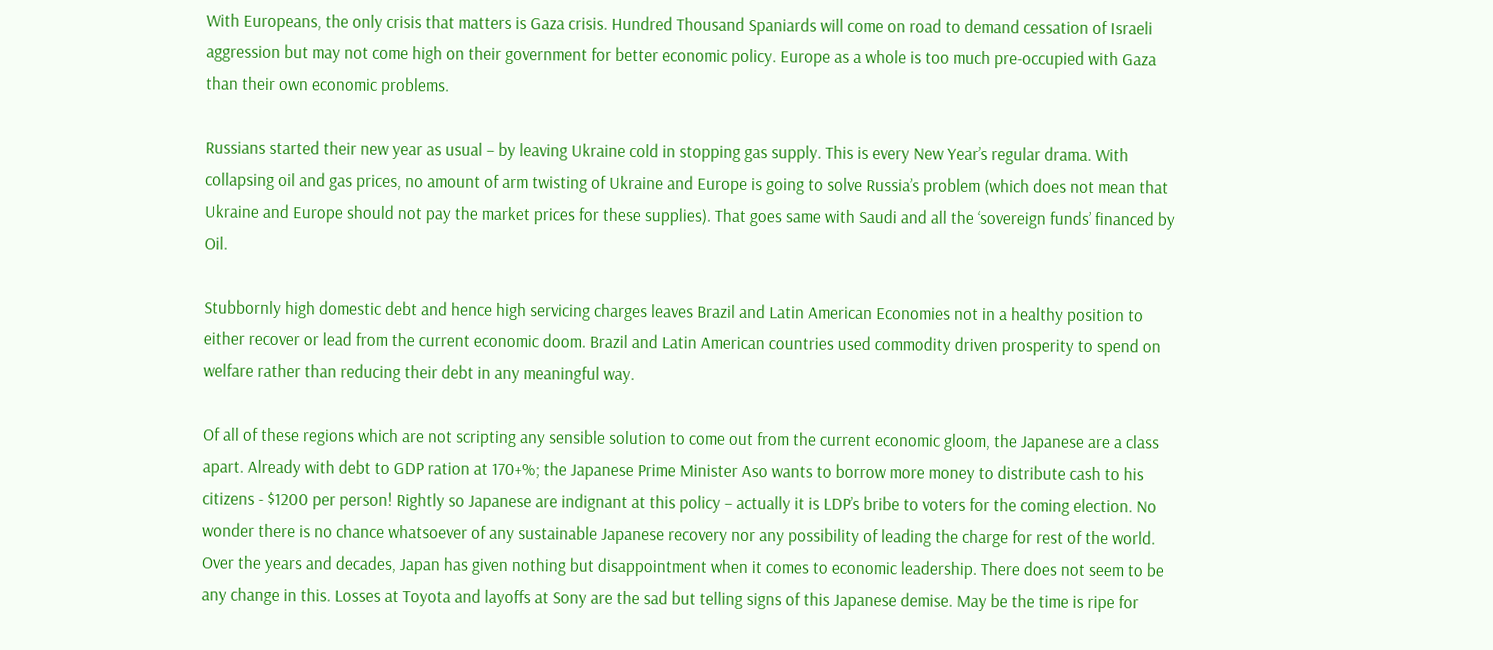With Europeans, the only crisis that matters is Gaza crisis. Hundred Thousand Spaniards will come on road to demand cessation of Israeli aggression but may not come high on their government for better economic policy. Europe as a whole is too much pre-occupied with Gaza than their own economic problems.

Russians started their new year as usual – by leaving Ukraine cold in stopping gas supply. This is every New Year’s regular drama. With collapsing oil and gas prices, no amount of arm twisting of Ukraine and Europe is going to solve Russia’s problem (which does not mean that Ukraine and Europe should not pay the market prices for these supplies). That goes same with Saudi and all the ‘sovereign funds’ financed by Oil.

Stubbornly high domestic debt and hence high servicing charges leaves Brazil and Latin American Economies not in a healthy position to either recover or lead from the current economic doom. Brazil and Latin American countries used commodity driven prosperity to spend on welfare rather than reducing their debt in any meaningful way.

Of all of these regions which are not scripting any sensible solution to come out from the current economic gloom, the Japanese are a class apart. Already with debt to GDP ration at 170+%; the Japanese Prime Minister Aso wants to borrow more money to distribute cash to his citizens - $1200 per person! Rightly so Japanese are indignant at this policy – actually it is LDP’s bribe to voters for the coming election. No wonder there is no chance whatsoever of any sustainable Japanese recovery nor any possibility of leading the charge for rest of the world. Over the years and decades, Japan has given nothing but disappointment when it comes to economic leadership. There does not seem to be any change in this. Losses at Toyota and layoffs at Sony are the sad but telling signs of this Japanese demise. May be the time is ripe for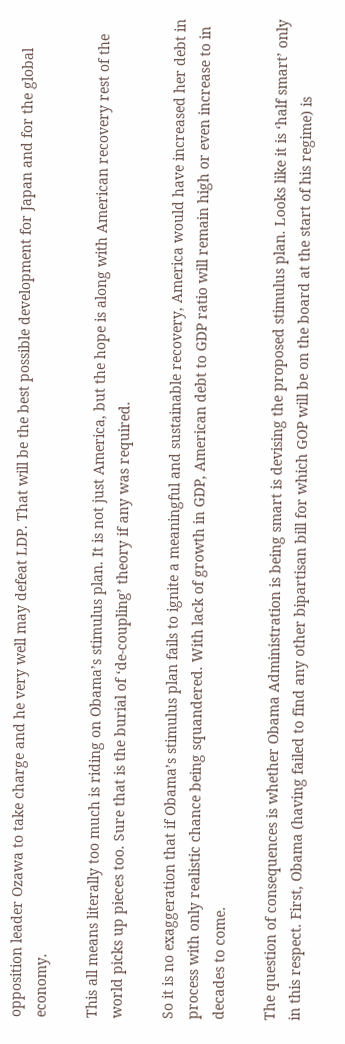opposition leader Ozawa to take charge and he very well may defeat LDP. That will be the best possible development for Japan and for the global economy.

This all means literally too much is riding on Obama’s stimulus plan. It is not just America, but the hope is along with American recovery rest of the world picks up pieces too. Sure that is the burial of ‘de-coupling’ theory if any was required.

So it is no exaggeration that if Obama’s stimulus plan fails to ignite a meaningful and sustainable recovery, America would have increased her debt in process with only realistic chance being squandered. With lack of growth in GDP, American debt to GDP ratio will remain high or even increase to in decades to come.

The question of consequences is whether Obama Administration is being smart is devising the proposed stimulus plan. Looks like it is ‘half smart’ only in this respect. First, Obama (having failed to find any other bipartisan bill for which GOP will be on the board at the start of his regime) is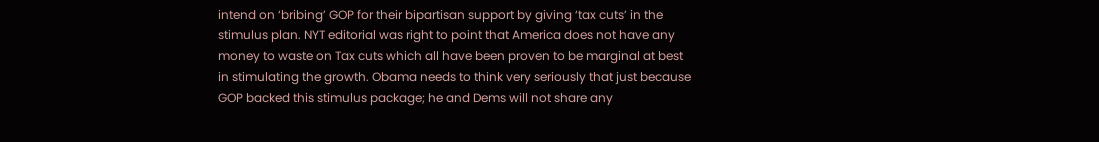intend on ‘bribing’ GOP for their bipartisan support by giving ‘tax cuts’ in the stimulus plan. NYT editorial was right to point that America does not have any money to waste on Tax cuts which all have been proven to be marginal at best in stimulating the growth. Obama needs to think very seriously that just because GOP backed this stimulus package; he and Dems will not share any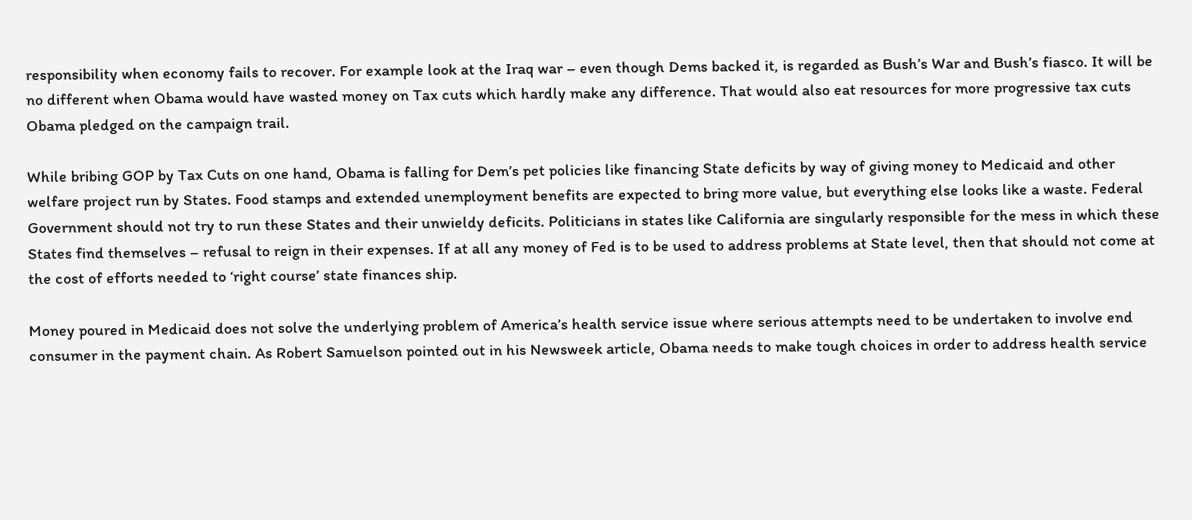responsibility when economy fails to recover. For example look at the Iraq war – even though Dems backed it, is regarded as Bush’s War and Bush’s fiasco. It will be no different when Obama would have wasted money on Tax cuts which hardly make any difference. That would also eat resources for more progressive tax cuts Obama pledged on the campaign trail.

While bribing GOP by Tax Cuts on one hand, Obama is falling for Dem’s pet policies like financing State deficits by way of giving money to Medicaid and other welfare project run by States. Food stamps and extended unemployment benefits are expected to bring more value, but everything else looks like a waste. Federal Government should not try to run these States and their unwieldy deficits. Politicians in states like California are singularly responsible for the mess in which these States find themselves – refusal to reign in their expenses. If at all any money of Fed is to be used to address problems at State level, then that should not come at the cost of efforts needed to ‘right course’ state finances ship.

Money poured in Medicaid does not solve the underlying problem of America’s health service issue where serious attempts need to be undertaken to involve end consumer in the payment chain. As Robert Samuelson pointed out in his Newsweek article, Obama needs to make tough choices in order to address health service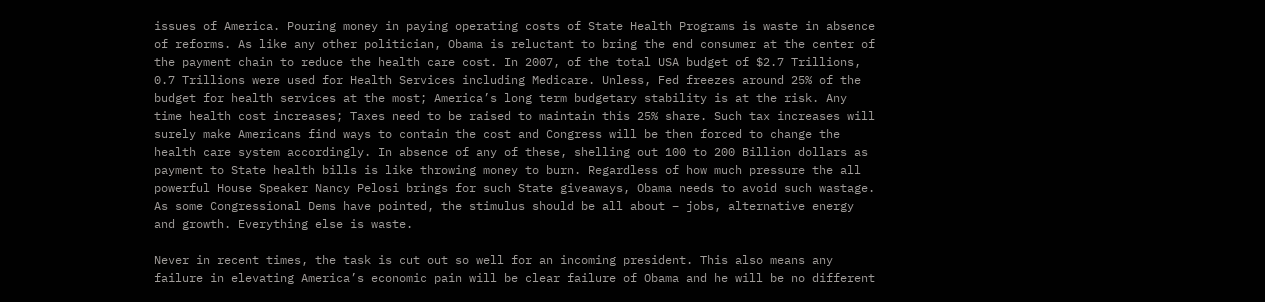issues of America. Pouring money in paying operating costs of State Health Programs is waste in absence of reforms. As like any other politician, Obama is reluctant to bring the end consumer at the center of the payment chain to reduce the health care cost. In 2007, of the total USA budget of $2.7 Trillions, 0.7 Trillions were used for Health Services including Medicare. Unless, Fed freezes around 25% of the budget for health services at the most; America’s long term budgetary stability is at the risk. Any time health cost increases; Taxes need to be raised to maintain this 25% share. Such tax increases will surely make Americans find ways to contain the cost and Congress will be then forced to change the health care system accordingly. In absence of any of these, shelling out 100 to 200 Billion dollars as payment to State health bills is like throwing money to burn. Regardless of how much pressure the all powerful House Speaker Nancy Pelosi brings for such State giveaways, Obama needs to avoid such wastage. As some Congressional Dems have pointed, the stimulus should be all about – jobs, alternative energy and growth. Everything else is waste.

Never in recent times, the task is cut out so well for an incoming president. This also means any failure in elevating America’s economic pain will be clear failure of Obama and he will be no different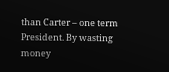than Carter – one term President. By wasting money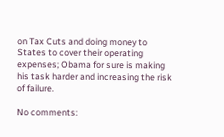on Tax Cuts and doing money to States to cover their operating expenses; Obama for sure is making his task harder and increasing the risk of failure.

No comments: